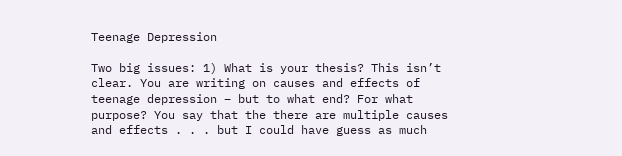Teenage Depression

Two big issues: 1) What is your thesis? This isn’t clear. You are writing on causes and effects of teenage depression – but to what end? For what purpose? You say that the there are multiple causes and effects . . . but I could have guess as much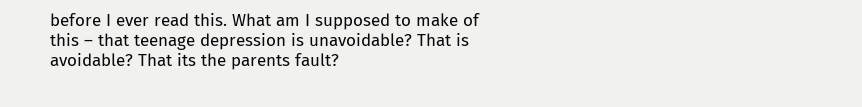before I ever read this. What am I supposed to make of this – that teenage depression is unavoidable? That is avoidable? That its the parents fault?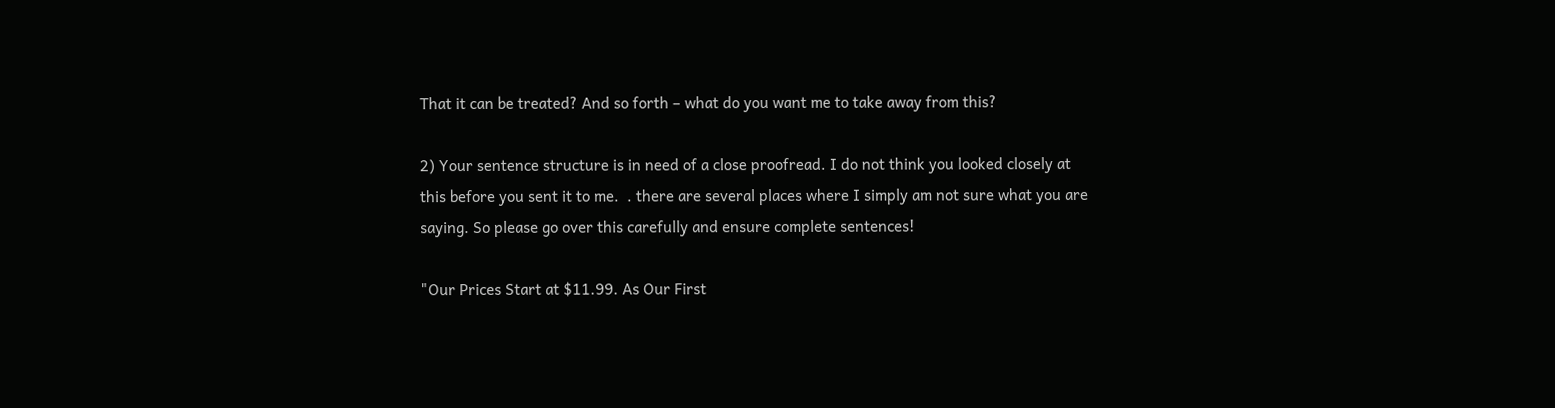That it can be treated? And so forth – what do you want me to take away from this?

2) Your sentence structure is in need of a close proofread. I do not think you looked closely at this before you sent it to me.  . there are several places where I simply am not sure what you are saying. So please go over this carefully and ensure complete sentences!

"Our Prices Start at $11.99. As Our First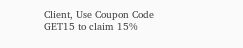Client, Use Coupon Code GET15 to claim 15%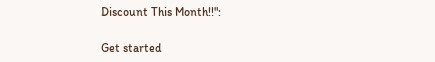Discount This Month!!":

Get started